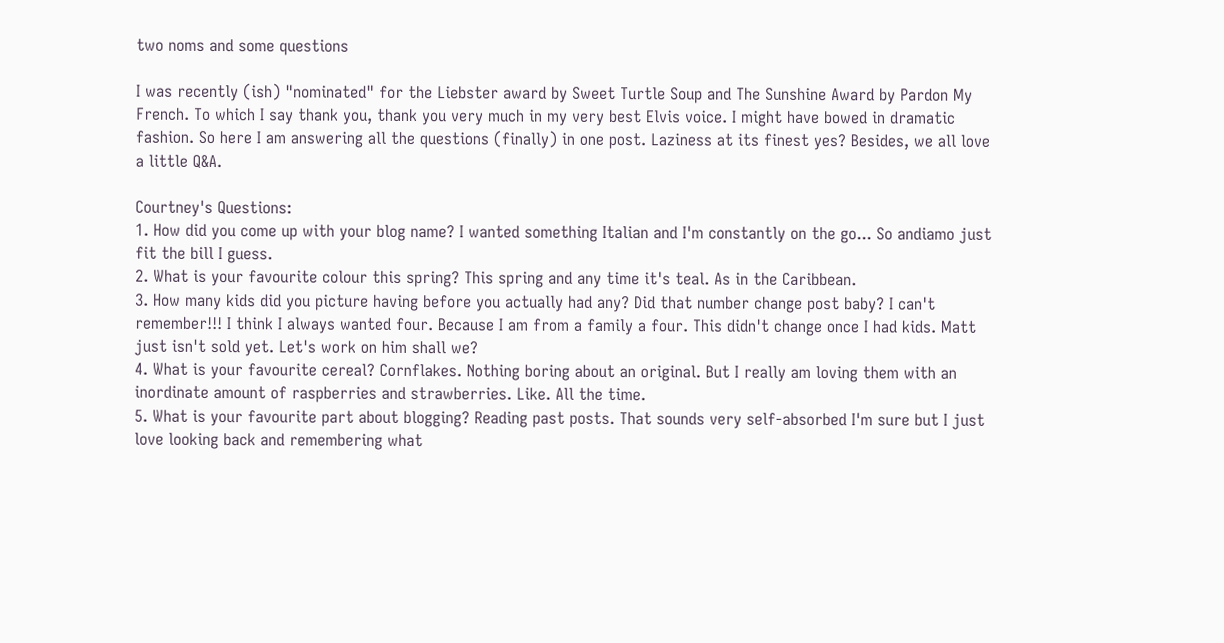two noms and some questions

I was recently (ish) "nominated" for the Liebster award by Sweet Turtle Soup and The Sunshine Award by Pardon My French. To which I say thank you, thank you very much in my very best Elvis voice. I might have bowed in dramatic fashion. So here I am answering all the questions (finally) in one post. Laziness at its finest yes? Besides, we all love a little Q&A.

Courtney's Questions:
1. How did you come up with your blog name? I wanted something Italian and I'm constantly on the go... So andiamo just fit the bill I guess.
2. What is your favourite colour this spring? This spring and any time it's teal. As in the Caribbean.
3. How many kids did you picture having before you actually had any? Did that number change post baby? I can't remember!!! I think I always wanted four. Because I am from a family a four. This didn't change once I had kids. Matt just isn't sold yet. Let's work on him shall we?
4. What is your favourite cereal? Cornflakes. Nothing boring about an original. But I really am loving them with an inordinate amount of raspberries and strawberries. Like. All the time.
5. What is your favourite part about blogging? Reading past posts. That sounds very self-absorbed I'm sure but I just love looking back and remembering what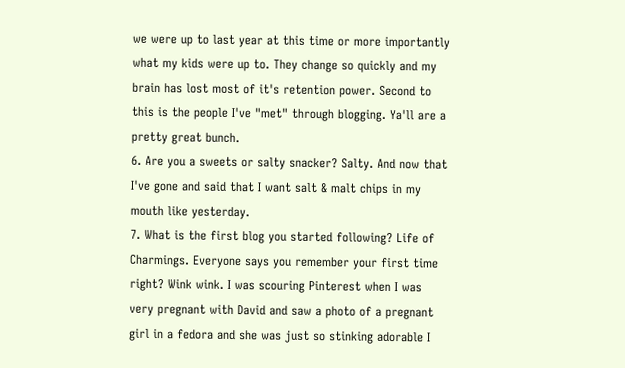we were up to last year at this time or more importantly what my kids were up to. They change so quickly and my brain has lost most of it's retention power. Second to this is the people I've "met" through blogging. Ya'll are a pretty great bunch.
6. Are you a sweets or salty snacker? Salty. And now that I've gone and said that I want salt & malt chips in my mouth like yesterday.
7. What is the first blog you started following? Life of Charmings. Everyone says you remember your first time right? Wink wink. I was scouring Pinterest when I was very pregnant with David and saw a photo of a pregnant girl in a fedora and she was just so stinking adorable I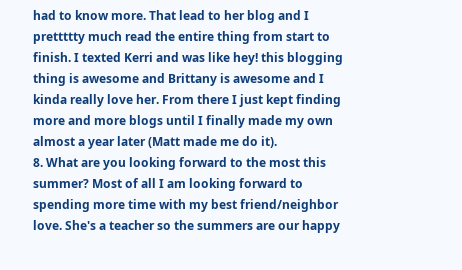had to know more. That lead to her blog and I prettttty much read the entire thing from start to finish. I texted Kerri and was like hey! this blogging thing is awesome and Brittany is awesome and I kinda really love her. From there I just kept finding more and more blogs until I finally made my own almost a year later (Matt made me do it).
8. What are you looking forward to the most this summer? Most of all I am looking forward to spending more time with my best friend/neighbor love. She's a teacher so the summers are our happy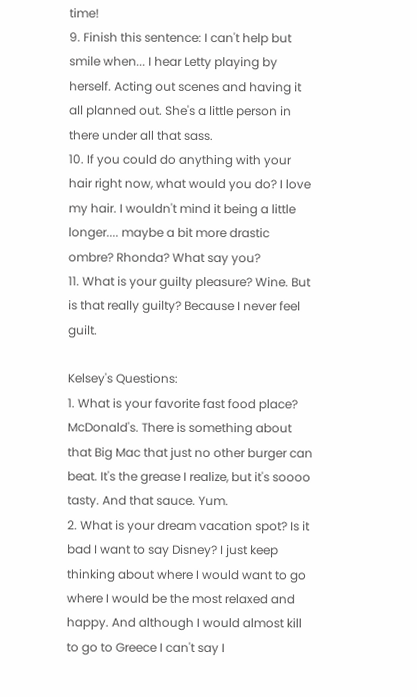time!
9. Finish this sentence: I can't help but smile when... I hear Letty playing by herself. Acting out scenes and having it all planned out. She's a little person in there under all that sass.
10. If you could do anything with your hair right now, what would you do? I love my hair. I wouldn't mind it being a little longer.... maybe a bit more drastic ombre? Rhonda? What say you?
11. What is your guilty pleasure? Wine. But is that really guilty? Because I never feel guilt.

Kelsey's Questions:
1. What is your favorite fast food place? McDonald's. There is something about that Big Mac that just no other burger can beat. It's the grease I realize, but it's soooo tasty. And that sauce. Yum.
2. What is your dream vacation spot? Is it bad I want to say Disney? I just keep thinking about where I would want to go where I would be the most relaxed and happy. And although I would almost kill to go to Greece I can't say I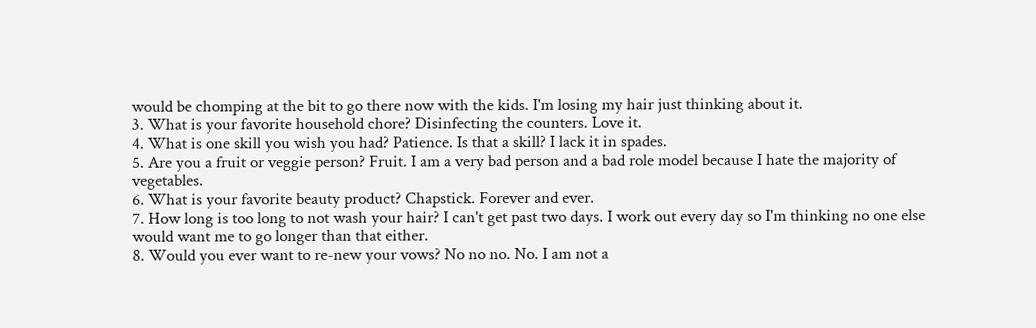would be chomping at the bit to go there now with the kids. I'm losing my hair just thinking about it.
3. What is your favorite household chore? Disinfecting the counters. Love it.
4. What is one skill you wish you had? Patience. Is that a skill? I lack it in spades.
5. Are you a fruit or veggie person? Fruit. I am a very bad person and a bad role model because I hate the majority of vegetables.
6. What is your favorite beauty product? Chapstick. Forever and ever.
7. How long is too long to not wash your hair? I can't get past two days. I work out every day so I'm thinking no one else would want me to go longer than that either.
8. Would you ever want to re-new your vows? No no no. No. I am not a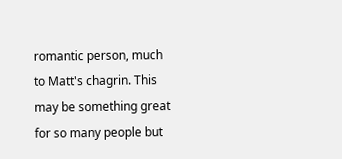romantic person, much to Matt's chagrin. This may be something great for so many people but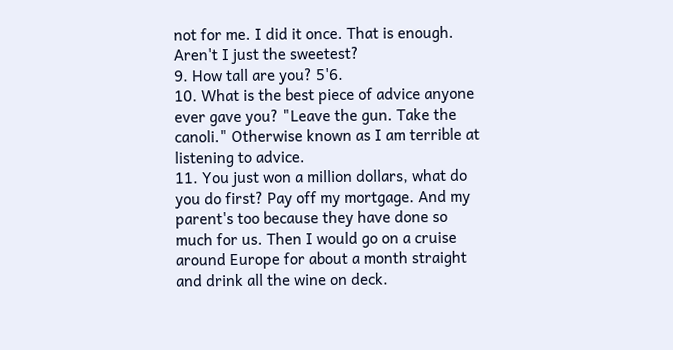not for me. I did it once. That is enough. Aren't I just the sweetest?
9. How tall are you? 5'6.
10. What is the best piece of advice anyone ever gave you? "Leave the gun. Take the canoli." Otherwise known as I am terrible at listening to advice.
11. You just won a million dollars, what do you do first? Pay off my mortgage. And my parent's too because they have done so much for us. Then I would go on a cruise around Europe for about a month straight and drink all the wine on deck.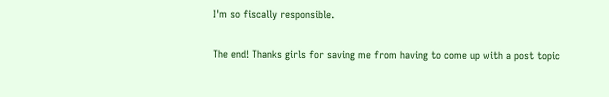I'm so fiscally responsible.

The end! Thanks girls for saving me from having to come up with a post topic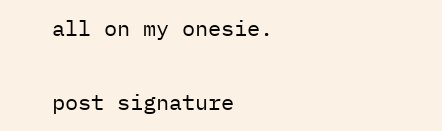all on my onesie.

post signature